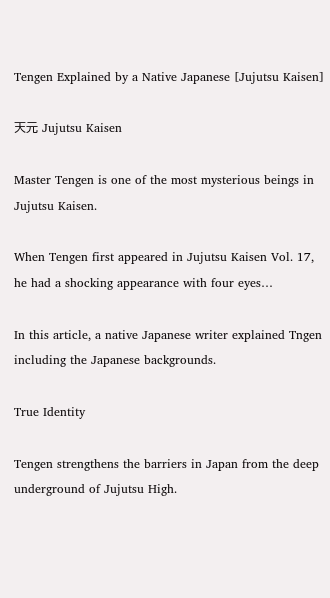Tengen Explained by a Native Japanese [Jujutsu Kaisen]

天元 Jujutsu Kaisen

Master Tengen is one of the most mysterious beings in Jujutsu Kaisen.

When Tengen first appeared in Jujutsu Kaisen Vol. 17, he had a shocking appearance with four eyes…

In this article, a native Japanese writer explained Tngen including the Japanese backgrounds.

True Identity

Tengen strengthens the barriers in Japan from the deep underground of Jujutsu High.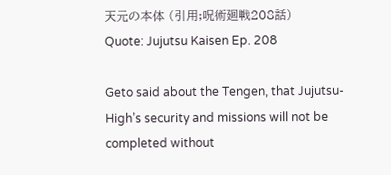天元の本体 (引用;呪術廻戦208話)
Quote: Jujutsu Kaisen Ep. 208

Geto said about the Tengen, that Jujutsu-High’s security and missions will not be completed without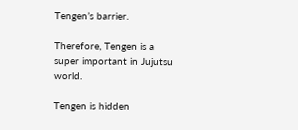Tengen’s barrier.

Therefore, Tengen is a super important in Jujutsu world.

Tengen is hidden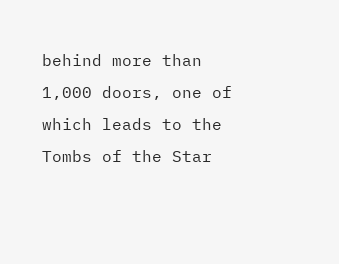behind more than 1,000 doors, one of which leads to the Tombs of the Star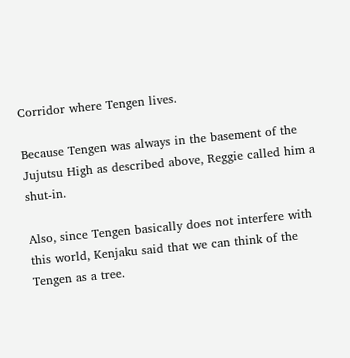Corridor where Tengen lives.

Because Tengen was always in the basement of the Jujutsu High as described above, Reggie called him a shut-in.

Also, since Tengen basically does not interfere with this world, Kenjaku said that we can think of the Tengen as a tree.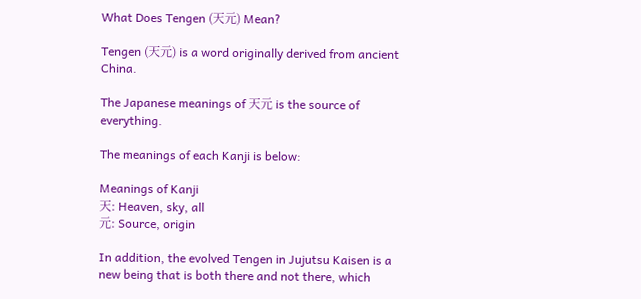What Does Tengen (天元) Mean?

Tengen (天元) is a word originally derived from ancient China.

The Japanese meanings of 天元 is the source of everything.

The meanings of each Kanji is below:

Meanings of Kanji
天: Heaven, sky, all
元: Source, origin

In addition, the evolved Tengen in Jujutsu Kaisen is a new being that is both there and not there, which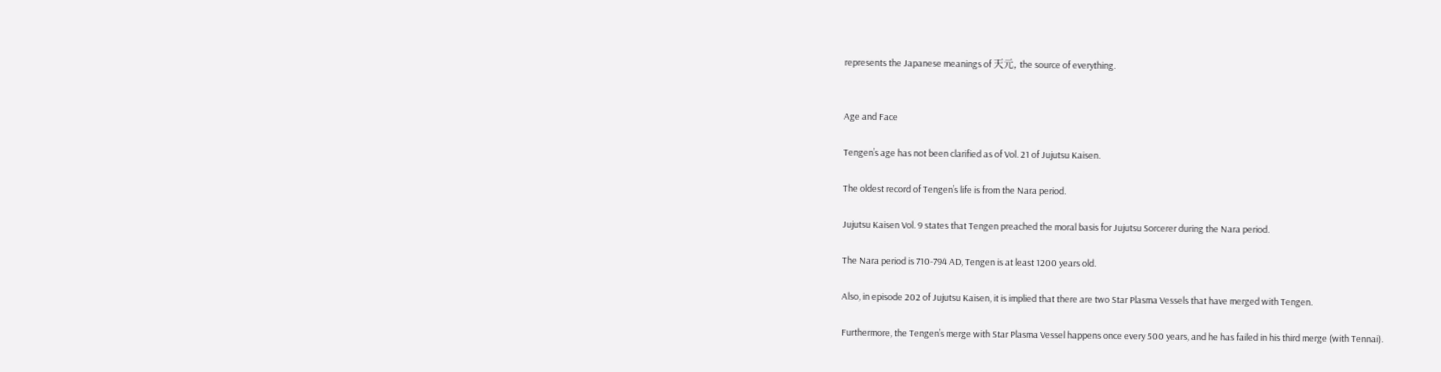represents the Japanese meanings of 天元, the source of everything.


Age and Face

Tengen’s age has not been clarified as of Vol. 21 of Jujutsu Kaisen.

The oldest record of Tengen’s life is from the Nara period.

Jujutsu Kaisen Vol. 9 states that Tengen preached the moral basis for Jujutsu Sorcerer during the Nara period.

The Nara period is 710-794 AD, Tengen is at least 1200 years old.

Also, in episode 202 of Jujutsu Kaisen, it is implied that there are two Star Plasma Vessels that have merged with Tengen.

Furthermore, the Tengen’s merge with Star Plasma Vessel happens once every 500 years, and he has failed in his third merge (with Tennai).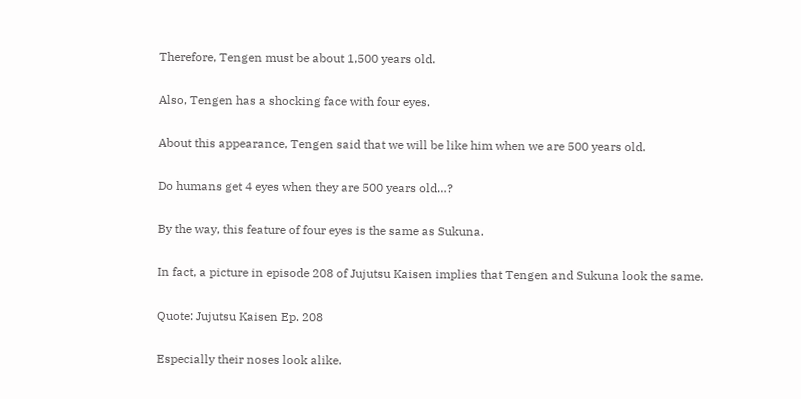Therefore, Tengen must be about 1,500 years old.

Also, Tengen has a shocking face with four eyes.

About this appearance, Tengen said that we will be like him when we are 500 years old.

Do humans get 4 eyes when they are 500 years old…?

By the way, this feature of four eyes is the same as Sukuna.

In fact, a picture in episode 208 of Jujutsu Kaisen implies that Tengen and Sukuna look the same.

Quote: Jujutsu Kaisen Ep. 208

Especially their noses look alike.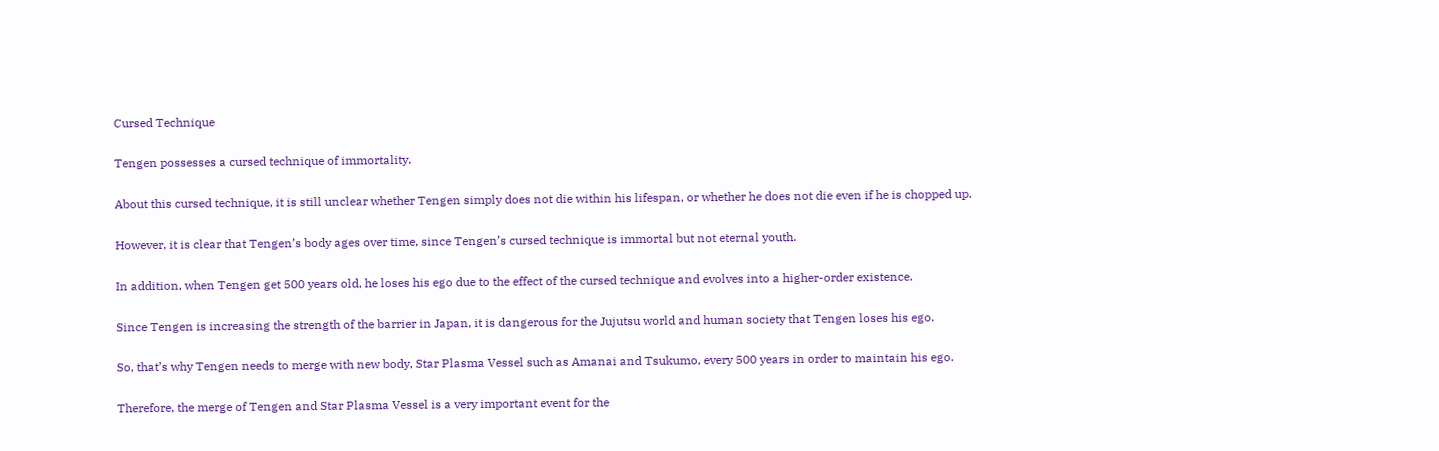Cursed Technique

Tengen possesses a cursed technique of immortality.

About this cursed technique, it is still unclear whether Tengen simply does not die within his lifespan, or whether he does not die even if he is chopped up.

However, it is clear that Tengen’s body ages over time, since Tengen’s cursed technique is immortal but not eternal youth.

In addition, when Tengen get 500 years old, he loses his ego due to the effect of the cursed technique and evolves into a higher-order existence.

Since Tengen is increasing the strength of the barrier in Japan, it is dangerous for the Jujutsu world and human society that Tengen loses his ego.

So, that’s why Tengen needs to merge with new body, Star Plasma Vessel such as Amanai and Tsukumo, every 500 years in order to maintain his ego.

Therefore, the merge of Tengen and Star Plasma Vessel is a very important event for the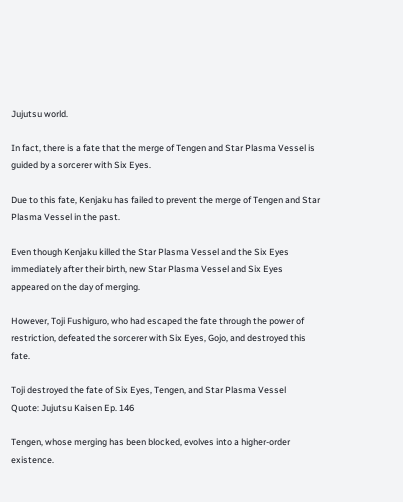Jujutsu world.

In fact, there is a fate that the merge of Tengen and Star Plasma Vessel is guided by a sorcerer with Six Eyes.

Due to this fate, Kenjaku has failed to prevent the merge of Tengen and Star Plasma Vessel in the past.

Even though Kenjaku killed the Star Plasma Vessel and the Six Eyes immediately after their birth, new Star Plasma Vessel and Six Eyes appeared on the day of merging.

However, Toji Fushiguro, who had escaped the fate through the power of restriction, defeated the sorcerer with Six Eyes, Gojo, and destroyed this fate.

Toji destroyed the fate of Six Eyes, Tengen, and Star Plasma Vessel
Quote: Jujutsu Kaisen Ep. 146

Tengen, whose merging has been blocked, evolves into a higher-order existence.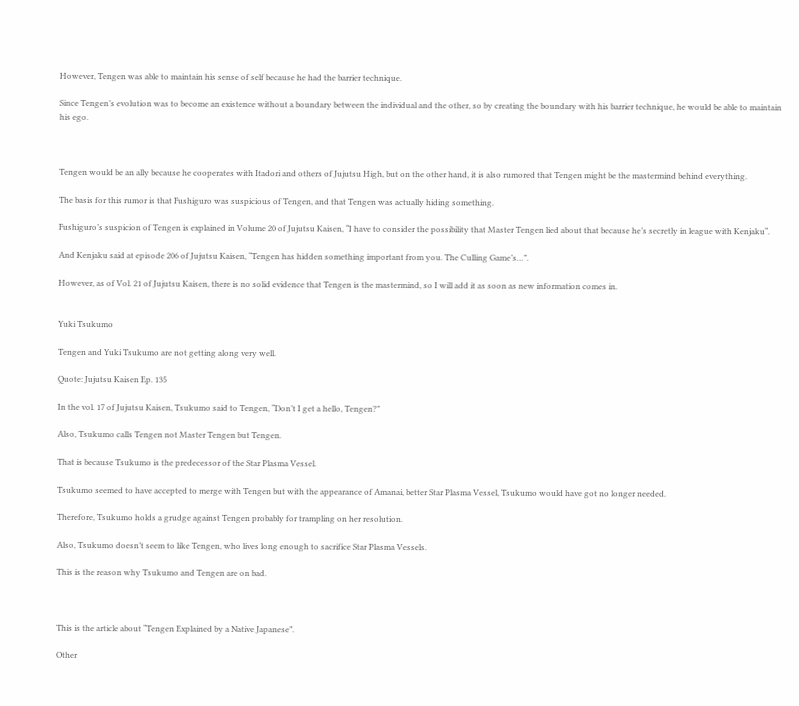However, Tengen was able to maintain his sense of self because he had the barrier technique.

Since Tengen’s evolution was to become an existence without a boundary between the individual and the other, so by creating the boundary with his barrier technique, he would be able to maintain his ego.



Tengen would be an ally because he cooperates with Itadori and others of Jujutsu High, but on the other hand, it is also rumored that Tengen might be the mastermind behind everything.

The basis for this rumor is that Fushiguro was suspicious of Tengen, and that Tengen was actually hiding something.

Fushiguro’s suspicion of Tengen is explained in Volume 20 of Jujutsu Kaisen, “I have to consider the possibility that Master Tengen lied about that because he’s secretly in league with Kenjaku“.

And Kenjaku said at episode 206 of Jujutsu Kaisen, “Tengen has hidden something important from you. The Culling Game’s…”.

However, as of Vol. 21 of Jujutsu Kaisen, there is no solid evidence that Tengen is the mastermind, so I will add it as soon as new information comes in.


Yuki Tsukumo

Tengen and Yuki Tsukumo are not getting along very well.

Quote: Jujutsu Kaisen Ep. 135

In the vol. 17 of Jujutsu Kaisen, Tsukumo said to Tengen, “Don’t I get a hello, Tengen?”

Also, Tsukumo calls Tengen not Master Tengen but Tengen.

That is because Tsukumo is the predecessor of the Star Plasma Vessel.

Tsukumo seemed to have accepted to merge with Tengen but with the appearance of Amanai, better Star Plasma Vessel, Tsukumo would have got no longer needed.

Therefore, Tsukumo holds a grudge against Tengen probably for trampling on her resolution.

Also, Tsukumo doesn’t seem to like Tengen, who lives long enough to sacrifice Star Plasma Vessels.

This is the reason why Tsukumo and Tengen are on bad.



This is the article about “Tengen Explained by a Native Japanese”.

Other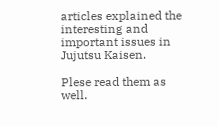articles explained the interesting and important issues in Jujutsu Kaisen.

Plese read them as well.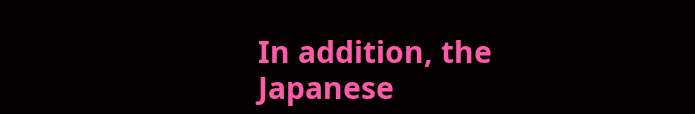In addition, the Japanese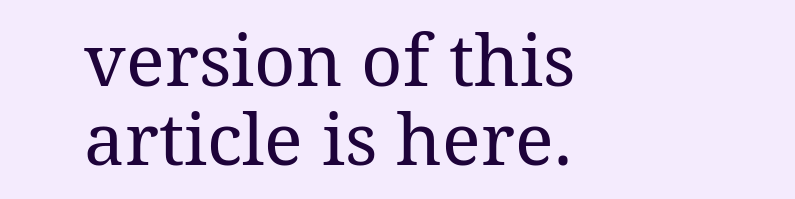version of this article is here.